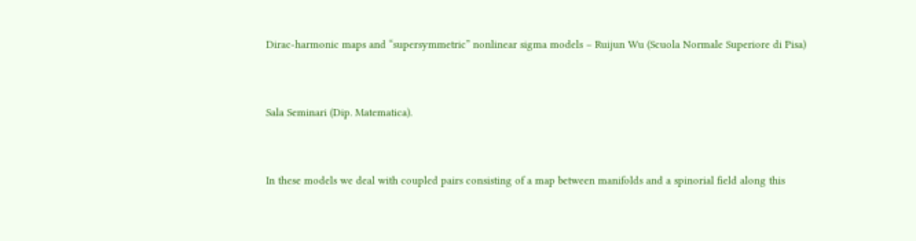Dirac-harmonic maps and “supersymmetric” nonlinear sigma models – Ruijun Wu (Scuola Normale Superiore di Pisa)


Sala Seminari (Dip. Matematica).


In these models we deal with coupled pairs consisting of a map between manifolds and a spinorial field along this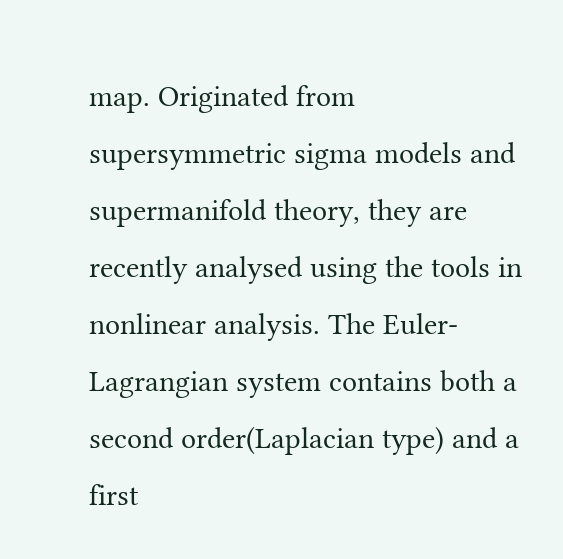map. Originated from supersymmetric sigma models and supermanifold theory, they are recently analysed using the tools in nonlinear analysis. The Euler-Lagrangian system contains both a second order(Laplacian type) and a first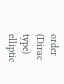order (Dirac type) elliptic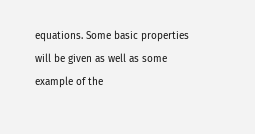equations. Some basic properties will be given as well as some example of the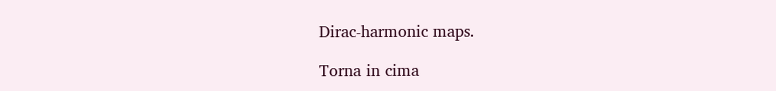Dirac-harmonic maps.

Torna in cima